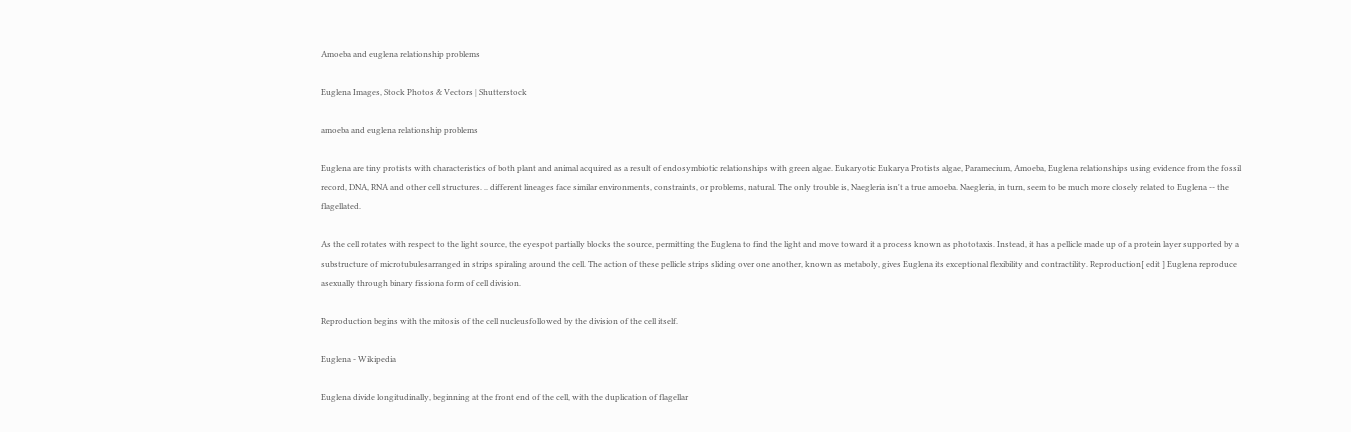Amoeba and euglena relationship problems

Euglena Images, Stock Photos & Vectors | Shutterstock

amoeba and euglena relationship problems

Euglena are tiny protists with characteristics of both plant and animal acquired as a result of endosymbiotic relationships with green algae. Eukaryotic Eukarya Protists algae, Paramecium, Amoeba, Euglena relationships using evidence from the fossil record, DNA, RNA and other cell structures. .. different lineages face similar environments, constraints, or problems, natural. The only trouble is, Naegleria isn't a true amoeba. Naegleria, in turn, seem to be much more closely related to Euglena -- the flagellated.

As the cell rotates with respect to the light source, the eyespot partially blocks the source, permitting the Euglena to find the light and move toward it a process known as phototaxis. Instead, it has a pellicle made up of a protein layer supported by a substructure of microtubulesarranged in strips spiraling around the cell. The action of these pellicle strips sliding over one another, known as metaboly, gives Euglena its exceptional flexibility and contractility. Reproduction[ edit ] Euglena reproduce asexually through binary fissiona form of cell division.

Reproduction begins with the mitosis of the cell nucleusfollowed by the division of the cell itself.

Euglena - Wikipedia

Euglena divide longitudinally, beginning at the front end of the cell, with the duplication of flagellar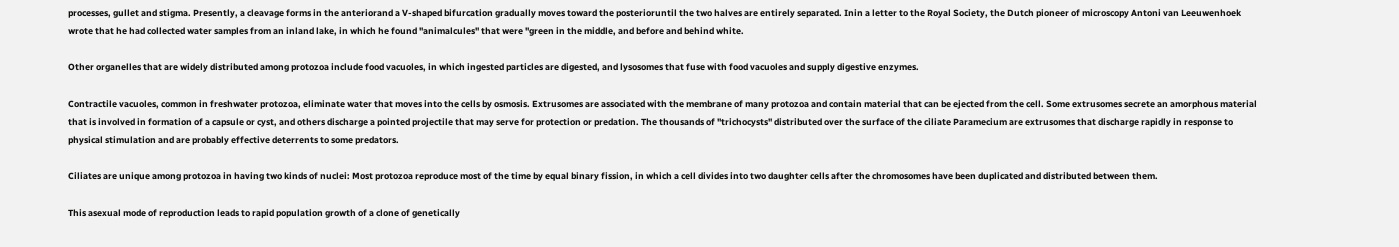processes, gullet and stigma. Presently, a cleavage forms in the anteriorand a V-shaped bifurcation gradually moves toward the posterioruntil the two halves are entirely separated. Inin a letter to the Royal Society, the Dutch pioneer of microscopy Antoni van Leeuwenhoek wrote that he had collected water samples from an inland lake, in which he found "animalcules" that were "green in the middle, and before and behind white.

Other organelles that are widely distributed among protozoa include food vacuoles, in which ingested particles are digested, and lysosomes that fuse with food vacuoles and supply digestive enzymes.

Contractile vacuoles, common in freshwater protozoa, eliminate water that moves into the cells by osmosis. Extrusomes are associated with the membrane of many protozoa and contain material that can be ejected from the cell. Some extrusomes secrete an amorphous material that is involved in formation of a capsule or cyst, and others discharge a pointed projectile that may serve for protection or predation. The thousands of "trichocysts" distributed over the surface of the ciliate Paramecium are extrusomes that discharge rapidly in response to physical stimulation and are probably effective deterrents to some predators.

Ciliates are unique among protozoa in having two kinds of nuclei: Most protozoa reproduce most of the time by equal binary fission, in which a cell divides into two daughter cells after the chromosomes have been duplicated and distributed between them.

This asexual mode of reproduction leads to rapid population growth of a clone of genetically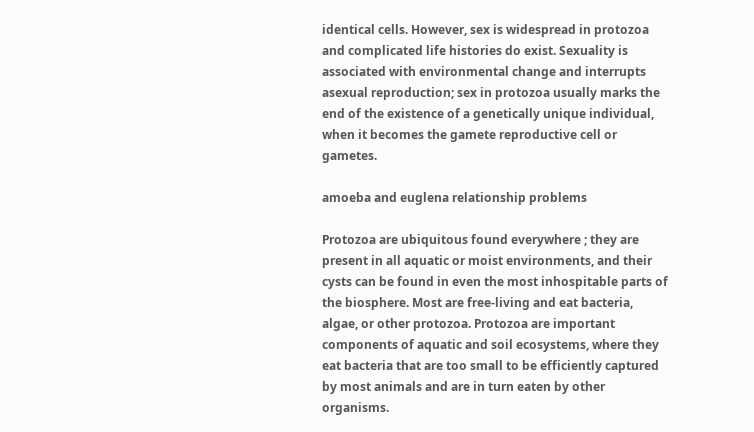identical cells. However, sex is widespread in protozoa and complicated life histories do exist. Sexuality is associated with environmental change and interrupts asexual reproduction; sex in protozoa usually marks the end of the existence of a genetically unique individual, when it becomes the gamete reproductive cell or gametes.

amoeba and euglena relationship problems

Protozoa are ubiquitous found everywhere ; they are present in all aquatic or moist environments, and their cysts can be found in even the most inhospitable parts of the biosphere. Most are free-living and eat bacteria, algae, or other protozoa. Protozoa are important components of aquatic and soil ecosystems, where they eat bacteria that are too small to be efficiently captured by most animals and are in turn eaten by other organisms.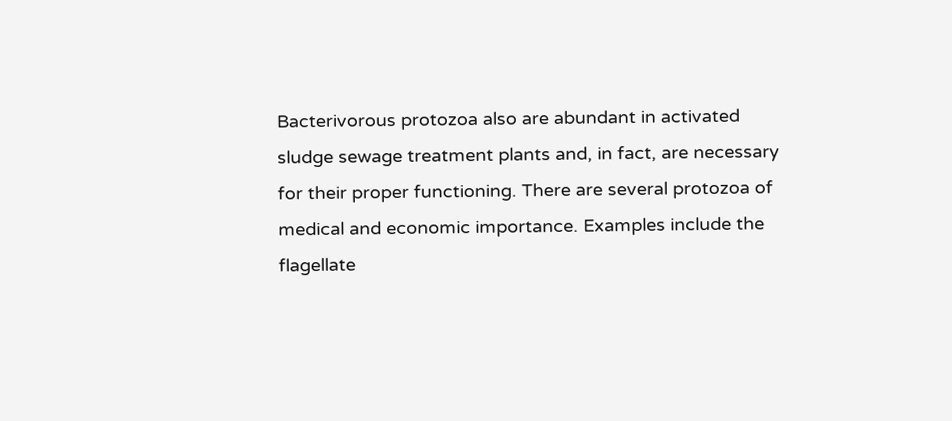Bacterivorous protozoa also are abundant in activated sludge sewage treatment plants and, in fact, are necessary for their proper functioning. There are several protozoa of medical and economic importance. Examples include the flagellate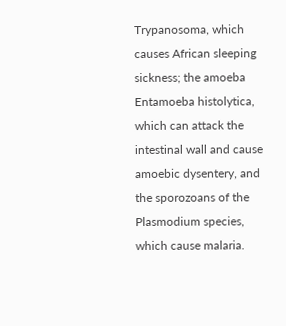Trypanosoma, which causes African sleeping sickness; the amoeba Entamoeba histolytica, which can attack the intestinal wall and cause amoebic dysentery, and the sporozoans of the Plasmodium species, which cause malaria.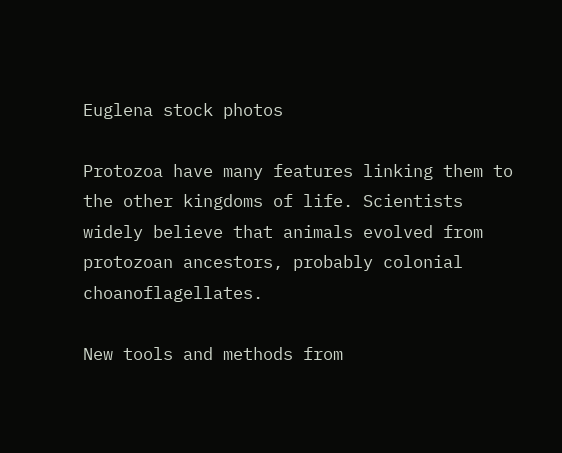Euglena stock photos

Protozoa have many features linking them to the other kingdoms of life. Scientists widely believe that animals evolved from protozoan ancestors, probably colonial choanoflagellates.

New tools and methods from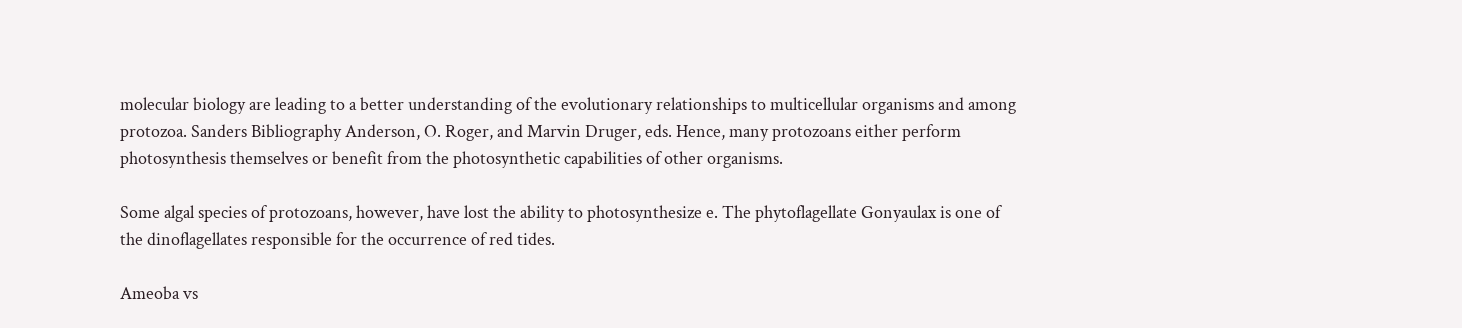molecular biology are leading to a better understanding of the evolutionary relationships to multicellular organisms and among protozoa. Sanders Bibliography Anderson, O. Roger, and Marvin Druger, eds. Hence, many protozoans either perform photosynthesis themselves or benefit from the photosynthetic capabilities of other organisms.

Some algal species of protozoans, however, have lost the ability to photosynthesize e. The phytoflagellate Gonyaulax is one of the dinoflagellates responsible for the occurrence of red tides.

Ameoba vs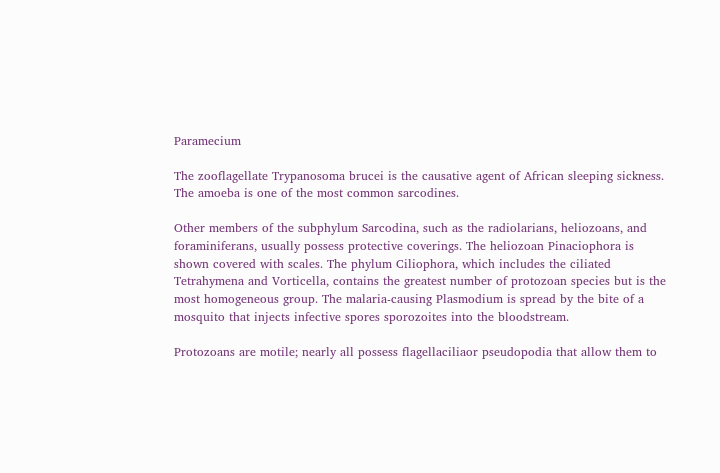Paramecium

The zooflagellate Trypanosoma brucei is the causative agent of African sleeping sickness. The amoeba is one of the most common sarcodines.

Other members of the subphylum Sarcodina, such as the radiolarians, heliozoans, and foraminiferans, usually possess protective coverings. The heliozoan Pinaciophora is shown covered with scales. The phylum Ciliophora, which includes the ciliated Tetrahymena and Vorticella, contains the greatest number of protozoan species but is the most homogeneous group. The malaria-causing Plasmodium is spread by the bite of a mosquito that injects infective spores sporozoites into the bloodstream.

Protozoans are motile; nearly all possess flagellaciliaor pseudopodia that allow them to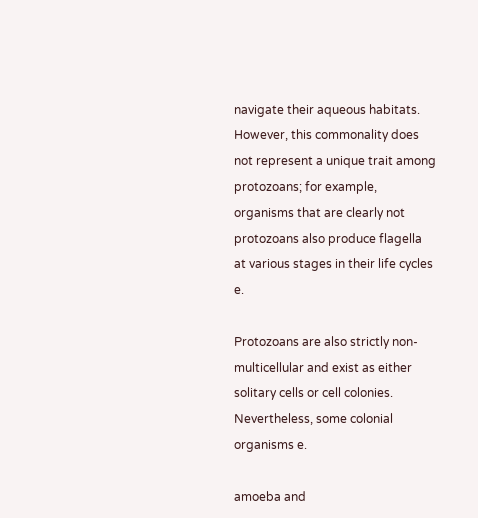navigate their aqueous habitats. However, this commonality does not represent a unique trait among protozoans; for example, organisms that are clearly not protozoans also produce flagella at various stages in their life cycles e.

Protozoans are also strictly non-multicellular and exist as either solitary cells or cell colonies. Nevertheless, some colonial organisms e.

amoeba and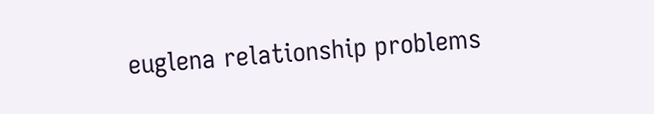euglena relationship problems